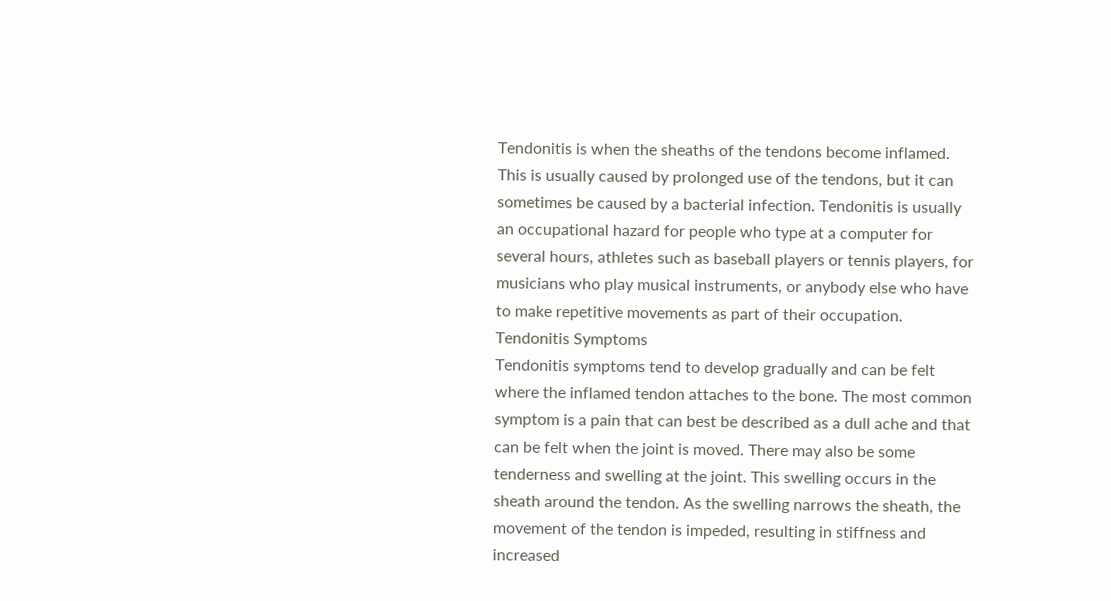Tendonitis is when the sheaths of the tendons become inflamed. This is usually caused by prolonged use of the tendons, but it can sometimes be caused by a bacterial infection. Tendonitis is usually an occupational hazard for people who type at a computer for several hours, athletes such as baseball players or tennis players, for musicians who play musical instruments, or anybody else who have to make repetitive movements as part of their occupation.
Tendonitis Symptoms
Tendonitis symptoms tend to develop gradually and can be felt where the inflamed tendon attaches to the bone. The most common symptom is a pain that can best be described as a dull ache and that can be felt when the joint is moved. There may also be some tenderness and swelling at the joint. This swelling occurs in the sheath around the tendon. As the swelling narrows the sheath, the movement of the tendon is impeded, resulting in stiffness and increased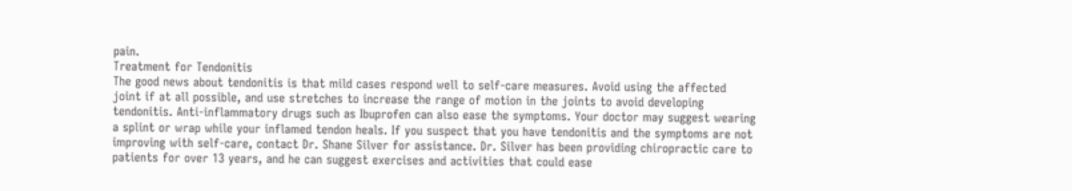pain.
Treatment for Tendonitis
The good news about tendonitis is that mild cases respond well to self-care measures. Avoid using the affected joint if at all possible, and use stretches to increase the range of motion in the joints to avoid developing tendonitis. Anti-inflammatory drugs such as Ibuprofen can also ease the symptoms. Your doctor may suggest wearing a splint or wrap while your inflamed tendon heals. If you suspect that you have tendonitis and the symptoms are not improving with self-care, contact Dr. Shane Silver for assistance. Dr. Silver has been providing chiropractic care to patients for over 13 years, and he can suggest exercises and activities that could ease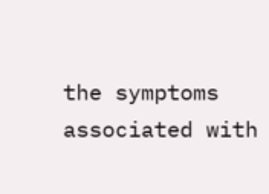the symptoms associated with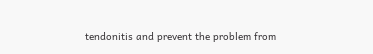tendonitis and prevent the problem from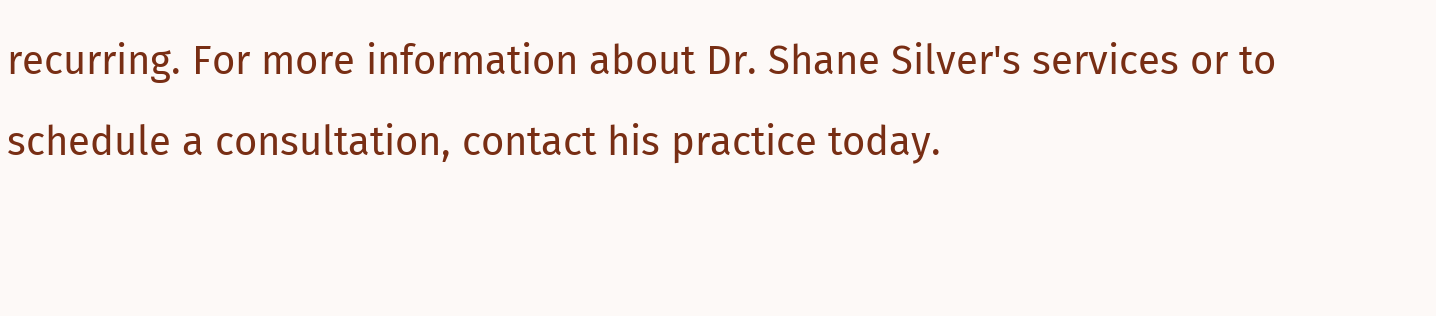recurring. For more information about Dr. Shane Silver's services or to schedule a consultation, contact his practice today.